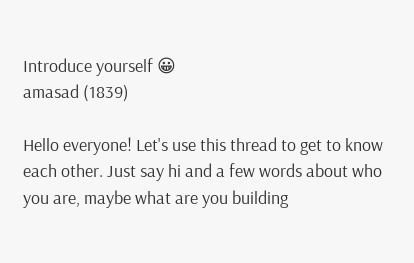Introduce yourself 😀
amasad (1839)

Hello everyone! Let's use this thread to get to know each other. Just say hi and a few words about who you are, maybe what are you building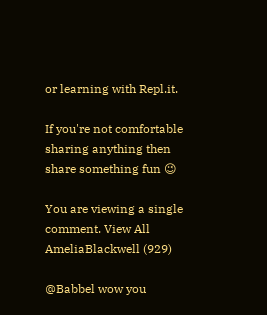or learning with Repl.it.

If you're not comfortable sharing anything then share something fun 😉

You are viewing a single comment. View All
AmeliaBlackwell (929)

@Babbel wow you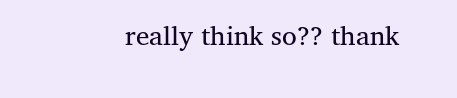really think so?? thank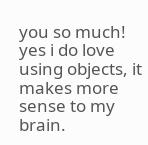you so much! yes i do love using objects, it makes more sense to my brain.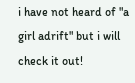i have not heard of "a girl adrift" but i will check it out!